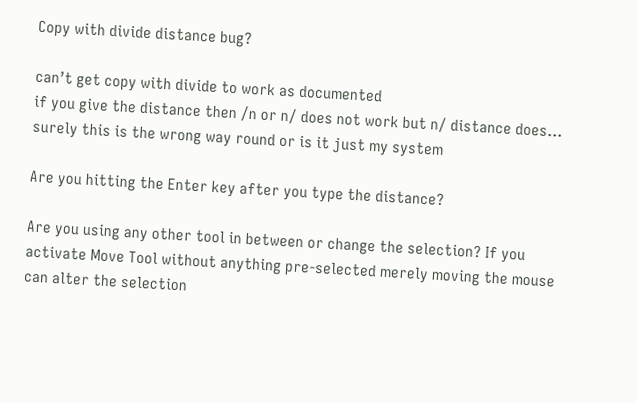Copy with divide distance bug?

can’t get copy with divide to work as documented
if you give the distance then /n or n/ does not work but n/ distance does… surely this is the wrong way round or is it just my system

Are you hitting the Enter key after you type the distance?

Are you using any other tool in between or change the selection? If you activate Move Tool without anything pre-selected merely moving the mouse can alter the selection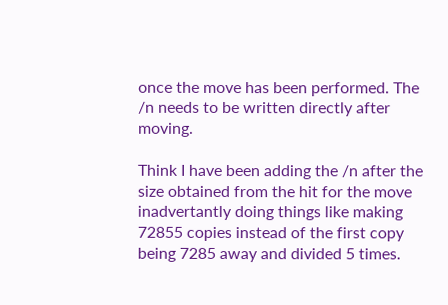once the move has been performed. The /n needs to be written directly after moving.

Think I have been adding the /n after the size obtained from the hit for the move inadvertantly doing things like making 72855 copies instead of the first copy being 7285 away and divided 5 times.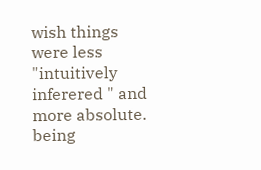wish things were less "intuitively inferered " and more absolute.
being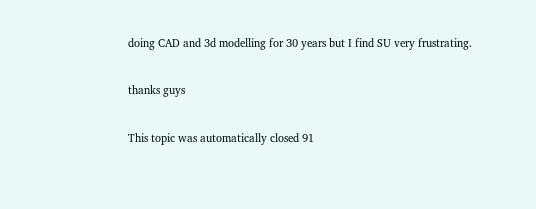doing CAD and 3d modelling for 30 years but I find SU very frustrating.

thanks guys

This topic was automatically closed 91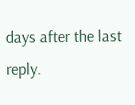days after the last reply.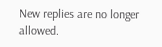New replies are no longer allowed.